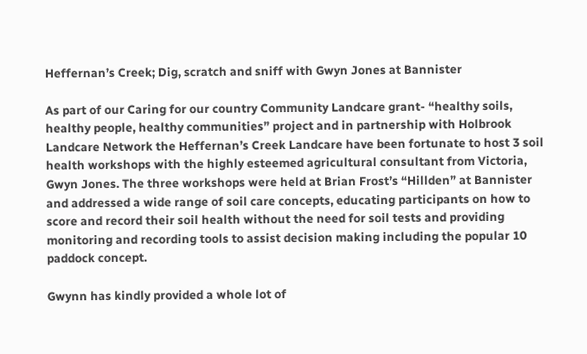Heffernan’s Creek; Dig, scratch and sniff with Gwyn Jones at Bannister

As part of our Caring for our country Community Landcare grant- “healthy soils, healthy people, healthy communities” project and in partnership with Holbrook Landcare Network the Heffernan’s Creek Landcare have been fortunate to host 3 soil health workshops with the highly esteemed agricultural consultant from Victoria, Gwyn Jones. The three workshops were held at Brian Frost’s “Hillden” at Bannister and addressed a wide range of soil care concepts, educating participants on how to score and record their soil health without the need for soil tests and providing monitoring and recording tools to assist decision making including the popular 10 paddock concept.

Gwynn has kindly provided a whole lot of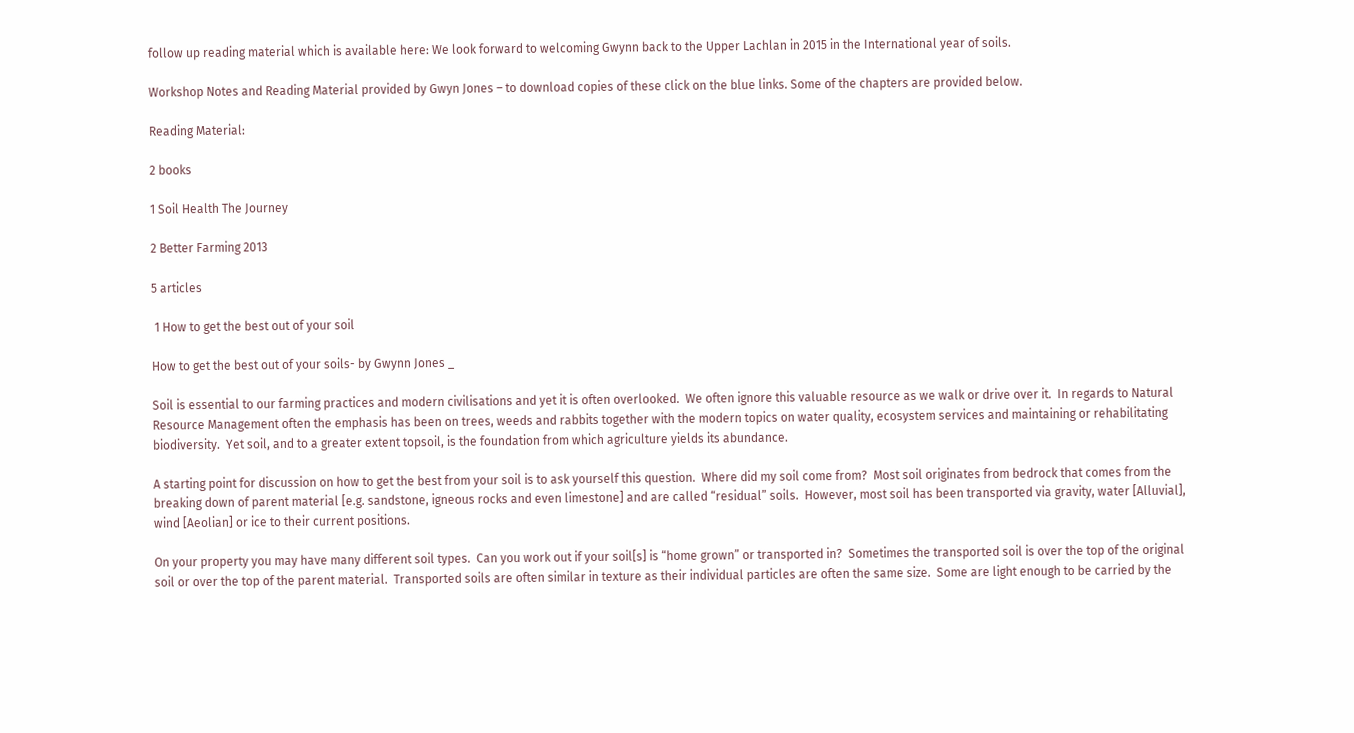follow up reading material which is available here: We look forward to welcoming Gwynn back to the Upper Lachlan in 2015 in the International year of soils.

Workshop Notes and Reading Material provided by Gwyn Jones – to download copies of these click on the blue links. Some of the chapters are provided below.

Reading Material:

2 books

1 Soil Health The Journey

2 Better Farming 2013

5 articles

 1 How to get the best out of your soil

How to get the best out of your soils- by Gwynn Jones _

Soil is essential to our farming practices and modern civilisations and yet it is often overlooked.  We often ignore this valuable resource as we walk or drive over it.  In regards to Natural Resource Management often the emphasis has been on trees, weeds and rabbits together with the modern topics on water quality, ecosystem services and maintaining or rehabilitating biodiversity.  Yet soil, and to a greater extent topsoil, is the foundation from which agriculture yields its abundance.

A starting point for discussion on how to get the best from your soil is to ask yourself this question.  Where did my soil come from?  Most soil originates from bedrock that comes from the breaking down of parent material [e.g. sandstone, igneous rocks and even limestone] and are called “residual” soils.  However, most soil has been transported via gravity, water [Alluvial], wind [Aeolian] or ice to their current positions.

On your property you may have many different soil types.  Can you work out if your soil[s] is “home grown” or transported in?  Sometimes the transported soil is over the top of the original soil or over the top of the parent material.  Transported soils are often similar in texture as their individual particles are often the same size.  Some are light enough to be carried by the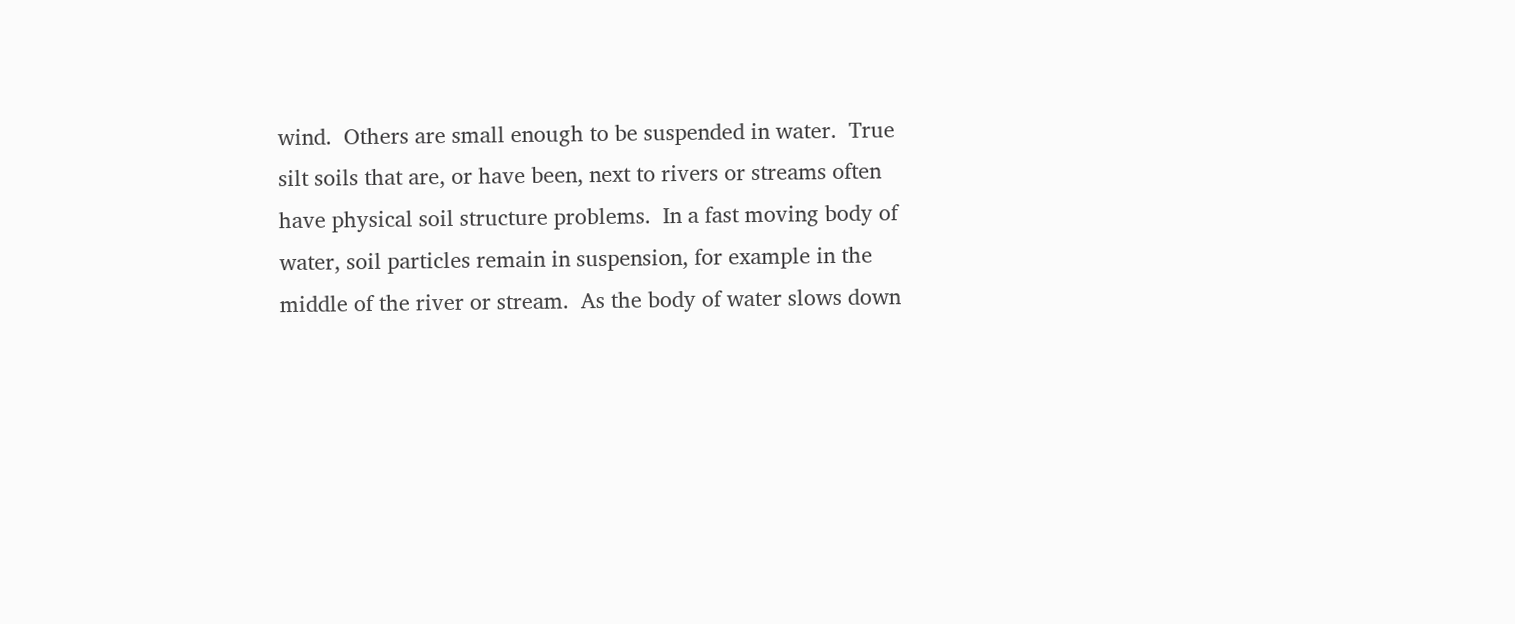wind.  Others are small enough to be suspended in water.  True silt soils that are, or have been, next to rivers or streams often have physical soil structure problems.  In a fast moving body of water, soil particles remain in suspension, for example in the middle of the river or stream.  As the body of water slows down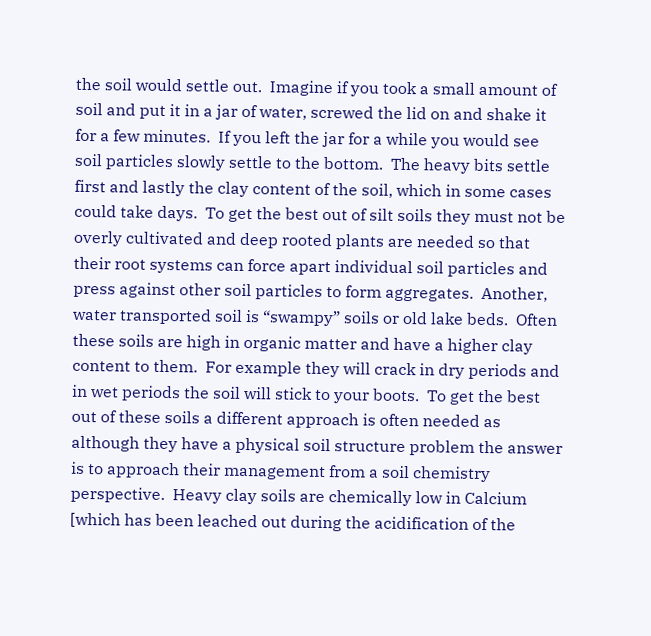the soil would settle out.  Imagine if you took a small amount of soil and put it in a jar of water, screwed the lid on and shake it for a few minutes.  If you left the jar for a while you would see soil particles slowly settle to the bottom.  The heavy bits settle first and lastly the clay content of the soil, which in some cases could take days.  To get the best out of silt soils they must not be overly cultivated and deep rooted plants are needed so that their root systems can force apart individual soil particles and press against other soil particles to form aggregates.  Another, water transported soil is “swampy” soils or old lake beds.  Often these soils are high in organic matter and have a higher clay content to them.  For example they will crack in dry periods and in wet periods the soil will stick to your boots.  To get the best out of these soils a different approach is often needed as although they have a physical soil structure problem the answer is to approach their management from a soil chemistry perspective.  Heavy clay soils are chemically low in Calcium [which has been leached out during the acidification of the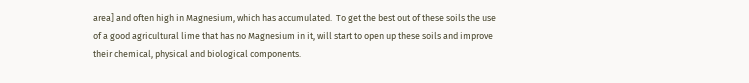area] and often high in Magnesium, which has accumulated.  To get the best out of these soils the use of a good agricultural lime that has no Magnesium in it, will start to open up these soils and improve their chemical, physical and biological components.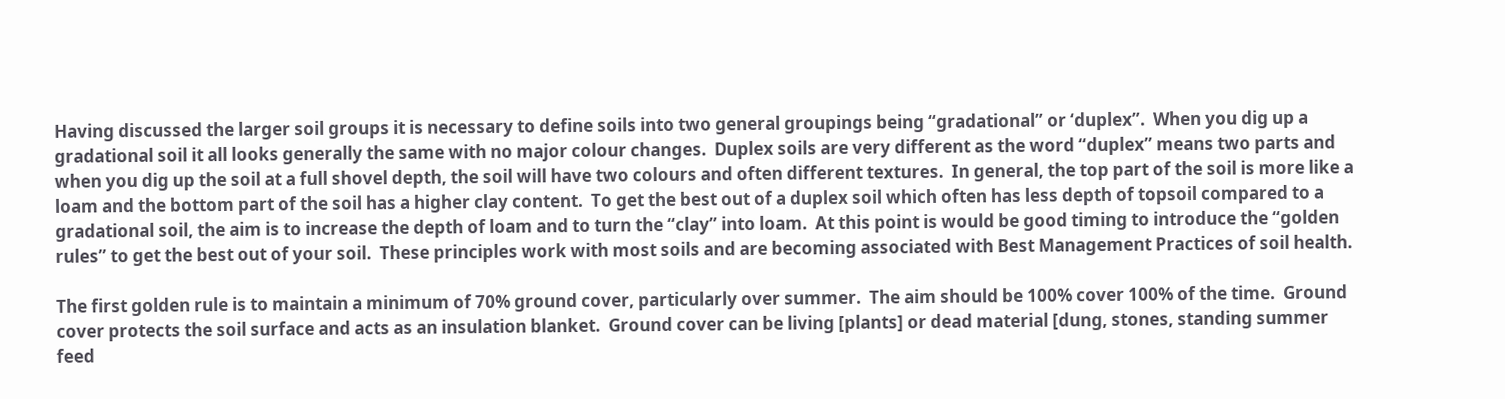Having discussed the larger soil groups it is necessary to define soils into two general groupings being “gradational” or ‘duplex”.  When you dig up a gradational soil it all looks generally the same with no major colour changes.  Duplex soils are very different as the word “duplex” means two parts and when you dig up the soil at a full shovel depth, the soil will have two colours and often different textures.  In general, the top part of the soil is more like a loam and the bottom part of the soil has a higher clay content.  To get the best out of a duplex soil which often has less depth of topsoil compared to a gradational soil, the aim is to increase the depth of loam and to turn the “clay” into loam.  At this point is would be good timing to introduce the “golden rules” to get the best out of your soil.  These principles work with most soils and are becoming associated with Best Management Practices of soil health.

The first golden rule is to maintain a minimum of 70% ground cover, particularly over summer.  The aim should be 100% cover 100% of the time.  Ground cover protects the soil surface and acts as an insulation blanket.  Ground cover can be living [plants] or dead material [dung, stones, standing summer feed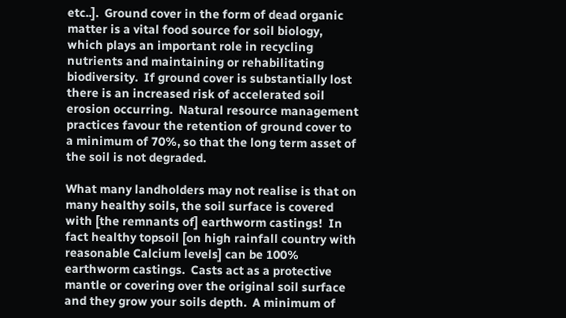etc..].  Ground cover in the form of dead organic matter is a vital food source for soil biology, which plays an important role in recycling nutrients and maintaining or rehabilitating biodiversity.  If ground cover is substantially lost there is an increased risk of accelerated soil erosion occurring.  Natural resource management practices favour the retention of ground cover to a minimum of 70%, so that the long term asset of the soil is not degraded.

What many landholders may not realise is that on many healthy soils, the soil surface is covered with [the remnants of] earthworm castings!  In fact healthy topsoil [on high rainfall country with reasonable Calcium levels] can be 100% earthworm castings.  Casts act as a protective mantle or covering over the original soil surface and they grow your soils depth.  A minimum of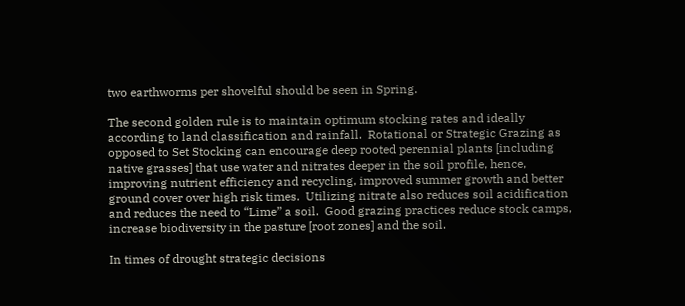two earthworms per shovelful should be seen in Spring.

The second golden rule is to maintain optimum stocking rates and ideally according to land classification and rainfall.  Rotational or Strategic Grazing as opposed to Set Stocking can encourage deep rooted perennial plants [including native grasses] that use water and nitrates deeper in the soil profile, hence, improving nutrient efficiency and recycling, improved summer growth and better ground cover over high risk times.  Utilizing nitrate also reduces soil acidification and reduces the need to “Lime” a soil.  Good grazing practices reduce stock camps, increase biodiversity in the pasture [root zones] and the soil.

In times of drought strategic decisions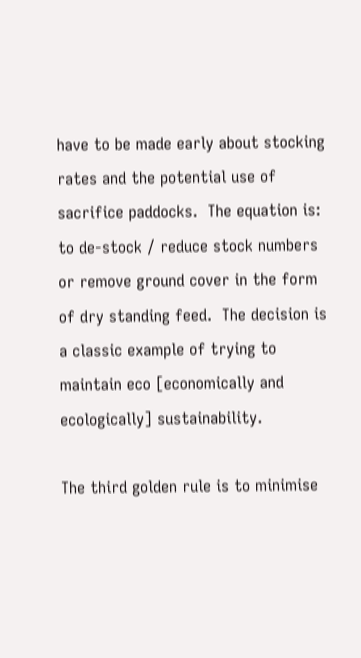have to be made early about stocking rates and the potential use of sacrifice paddocks.  The equation is:  to de-stock / reduce stock numbers or remove ground cover in the form of dry standing feed.  The decision is a classic example of trying to maintain eco [economically and ecologically] sustainability.

The third golden rule is to minimise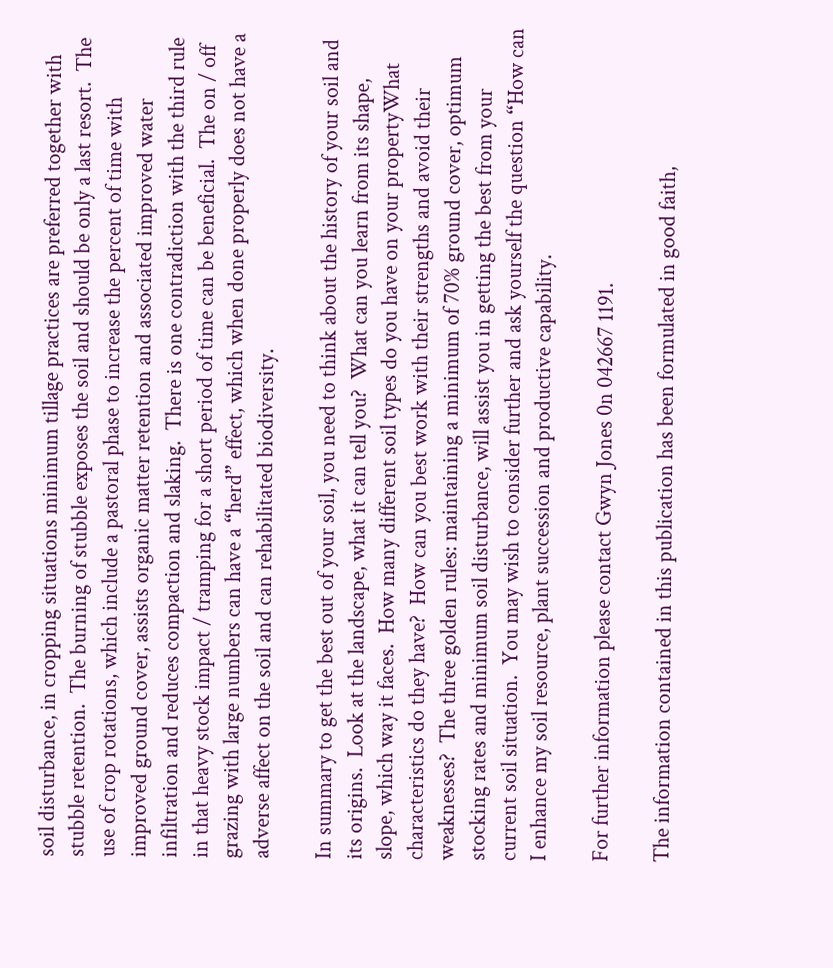soil disturbance, in cropping situations minimum tillage practices are preferred together with stubble retention.  The burning of stubble exposes the soil and should be only a last resort.  The use of crop rotations, which include a pastoral phase to increase the percent of time with improved ground cover, assists organic matter retention and associated improved water infiltration and reduces compaction and slaking.  There is one contradiction with the third rule in that heavy stock impact / tramping for a short period of time can be beneficial.  The on / off grazing with large numbers can have a “herd” effect, which when done properly does not have a adverse affect on the soil and can rehabilitated biodiversity.

In summary to get the best out of your soil, you need to think about the history of your soil and its origins.  Look at the landscape, what it can tell you?  What can you learn from its shape, slope, which way it faces.  How many different soil types do you have on your propertyWhat characteristics do they have?  How can you best work with their strengths and avoid their weaknesses?  The three golden rules: maintaining a minimum of 70% ground cover, optimum stocking rates and minimum soil disturbance, will assist you in getting the best from your current soil situation.  You may wish to consider further and ask yourself the question “How can I enhance my soil resource, plant succession and productive capability.

For further information please contact Gwyn Jones 0n 042667 1191.

The information contained in this publication has been formulated in good faith,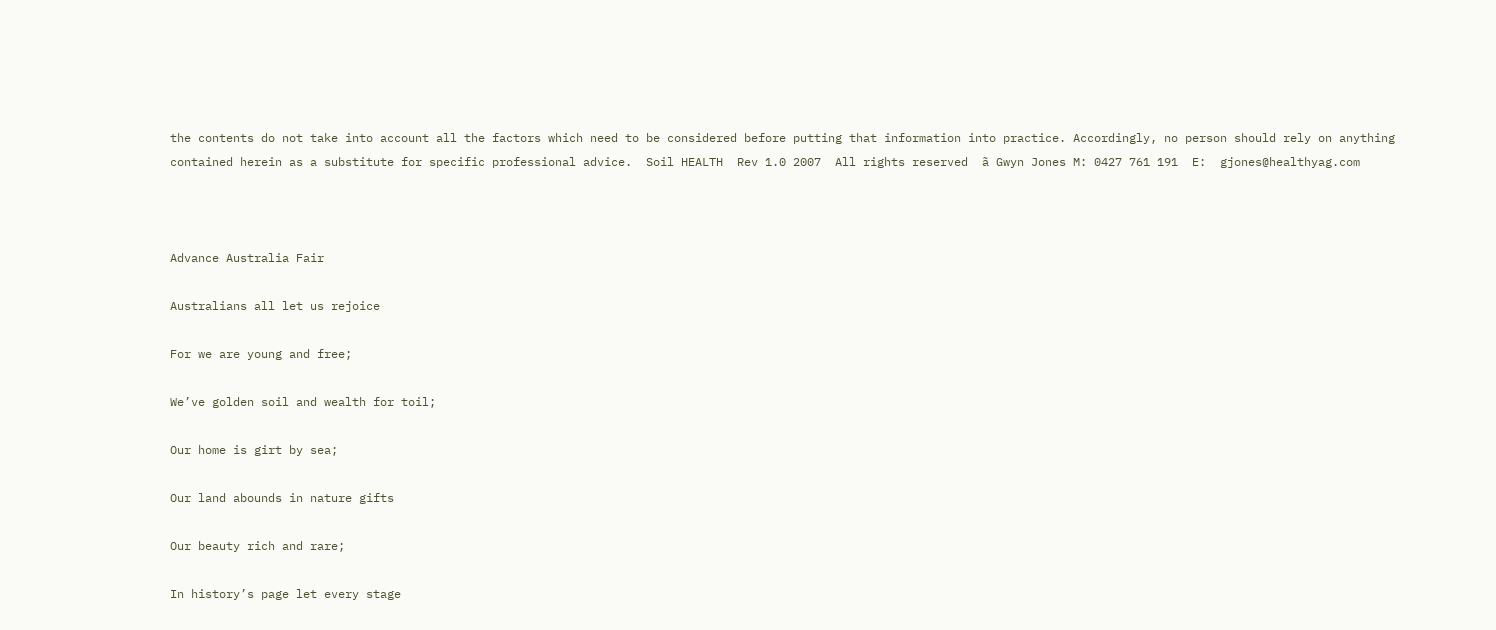the contents do not take into account all the factors which need to be considered before putting that information into practice. Accordingly, no person should rely on anything contained herein as a substitute for specific professional advice.  Soil HEALTH  Rev 1.0 2007  All rights reserved  ã Gwyn Jones M: 0427 761 191  E:  gjones@healthyag.com



Advance Australia Fair

Australians all let us rejoice

For we are young and free;

We’ve golden soil and wealth for toil;

Our home is girt by sea;

Our land abounds in nature gifts

Our beauty rich and rare;

In history’s page let every stage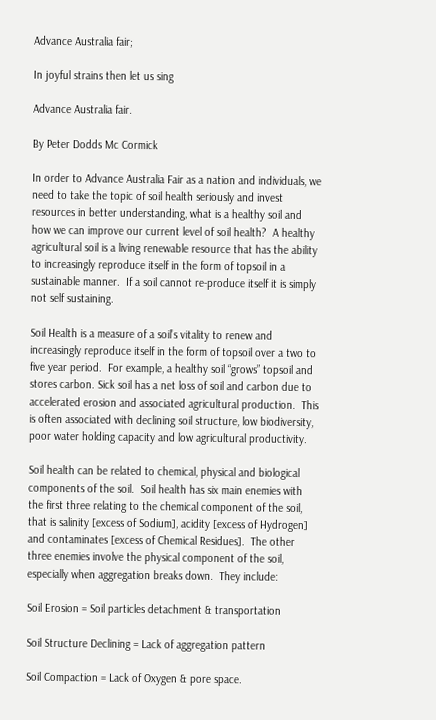Advance Australia fair;

In joyful strains then let us sing

Advance Australia fair.

By Peter Dodds Mc Cormick

In order to Advance Australia Fair as a nation and individuals, we need to take the topic of soil health seriously and invest resources in better understanding, what is a healthy soil and how we can improve our current level of soil health?  A healthy agricultural soil is a living renewable resource that has the ability to increasingly reproduce itself in the form of topsoil in a sustainable manner.  If a soil cannot re-produce itself it is simply not self sustaining.

Soil Health is a measure of a soil’s vitality to renew and increasingly reproduce itself in the form of topsoil over a two to five year period.  For example, a healthy soil “grows” topsoil and stores carbon. Sick soil has a net loss of soil and carbon due to accelerated erosion and associated agricultural production.  This is often associated with declining soil structure, low biodiversity, poor water holding capacity and low agricultural productivity.

Soil health can be related to chemical, physical and biological components of the soil.  Soil health has six main enemies with the first three relating to the chemical component of the soil, that is salinity [excess of Sodium], acidity [excess of Hydrogen] and contaminates [excess of Chemical Residues].  The other three enemies involve the physical component of the soil, especially when aggregation breaks down.  They include:

Soil Erosion = Soil particles detachment & transportation

Soil Structure Declining = Lack of aggregation pattern

Soil Compaction = Lack of Oxygen & pore space.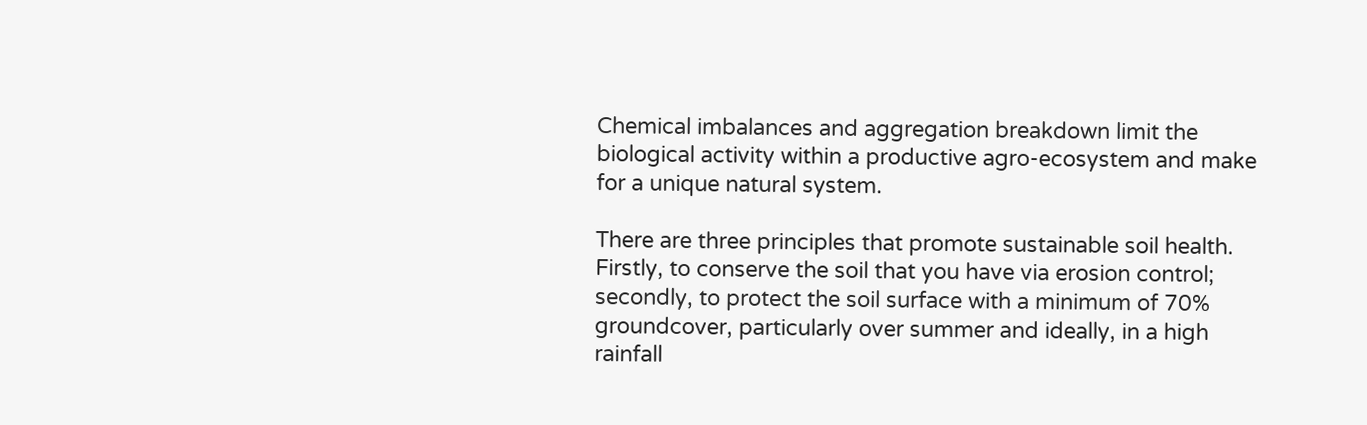Chemical imbalances and aggregation breakdown limit the biological activity within a productive agro-ecosystem and make for a unique natural system.

There are three principles that promote sustainable soil health.  Firstly, to conserve the soil that you have via erosion control; secondly, to protect the soil surface with a minimum of 70% groundcover, particularly over summer and ideally, in a high rainfall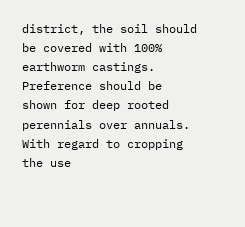district, the soil should be covered with 100% earthworm castings.  Preference should be shown for deep rooted perennials over annuals.  With regard to cropping the use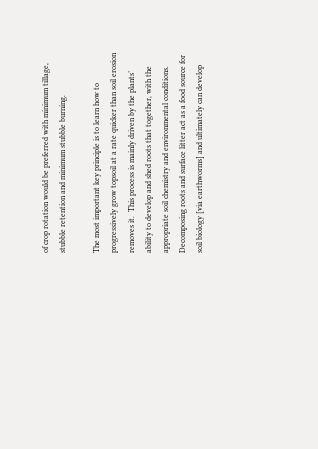of crop rotation would be preferred with minimum tillage, stubble retention and minimum stubble burning.

The most important key principle is to learn how to progressively grow topsoil at a rate quicker than soil erosion removes it.  This process is mainly driven by the plants’ ability to develop and shed roots that together, with the appropriate soil chemistry and environmental conditions.  Decomposing roots and surface litter act as a food source for soil biology [via earthworms] and ultimately can develop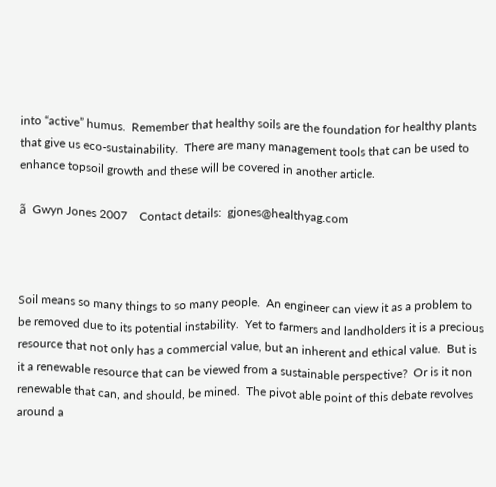into “active” humus.  Remember that healthy soils are the foundation for healthy plants that give us eco-sustainability.  There are many management tools that can be used to enhance topsoil growth and these will be covered in another article.

ã  Gwyn Jones 2007    Contact details:  gjones@healthyag.com



Soil means so many things to so many people.  An engineer can view it as a problem to be removed due to its potential instability.  Yet to farmers and landholders it is a precious resource that not only has a commercial value, but an inherent and ethical value.  But is it a renewable resource that can be viewed from a sustainable perspective?  Or is it non renewable that can, and should, be mined.  The pivot able point of this debate revolves around a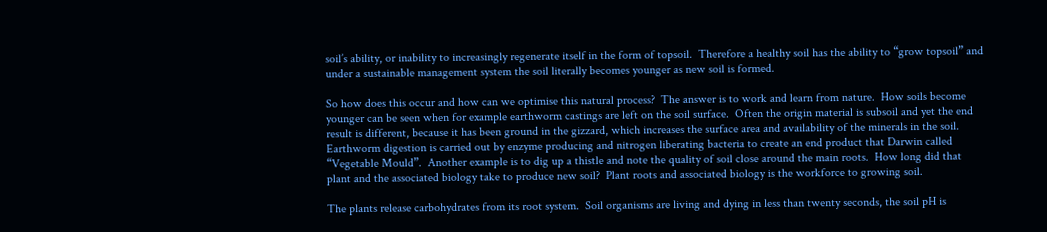soil’s ability, or inability to increasingly regenerate itself in the form of topsoil.  Therefore a healthy soil has the ability to “grow topsoil” and under a sustainable management system the soil literally becomes younger as new soil is formed.

So how does this occur and how can we optimise this natural process?  The answer is to work and learn from nature.  How soils become younger can be seen when for example earthworm castings are left on the soil surface.  Often the origin material is subsoil and yet the end result is different, because it has been ground in the gizzard, which increases the surface area and availability of the minerals in the soil.  Earthworm digestion is carried out by enzyme producing and nitrogen liberating bacteria to create an end product that Darwin called “Vegetable Mould”.  Another example is to dig up a thistle and note the quality of soil close around the main roots.  How long did that plant and the associated biology take to produce new soil?  Plant roots and associated biology is the workforce to growing soil.

The plants release carbohydrates from its root system.  Soil organisms are living and dying in less than twenty seconds, the soil pH is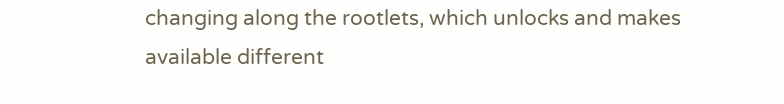changing along the rootlets, which unlocks and makes available different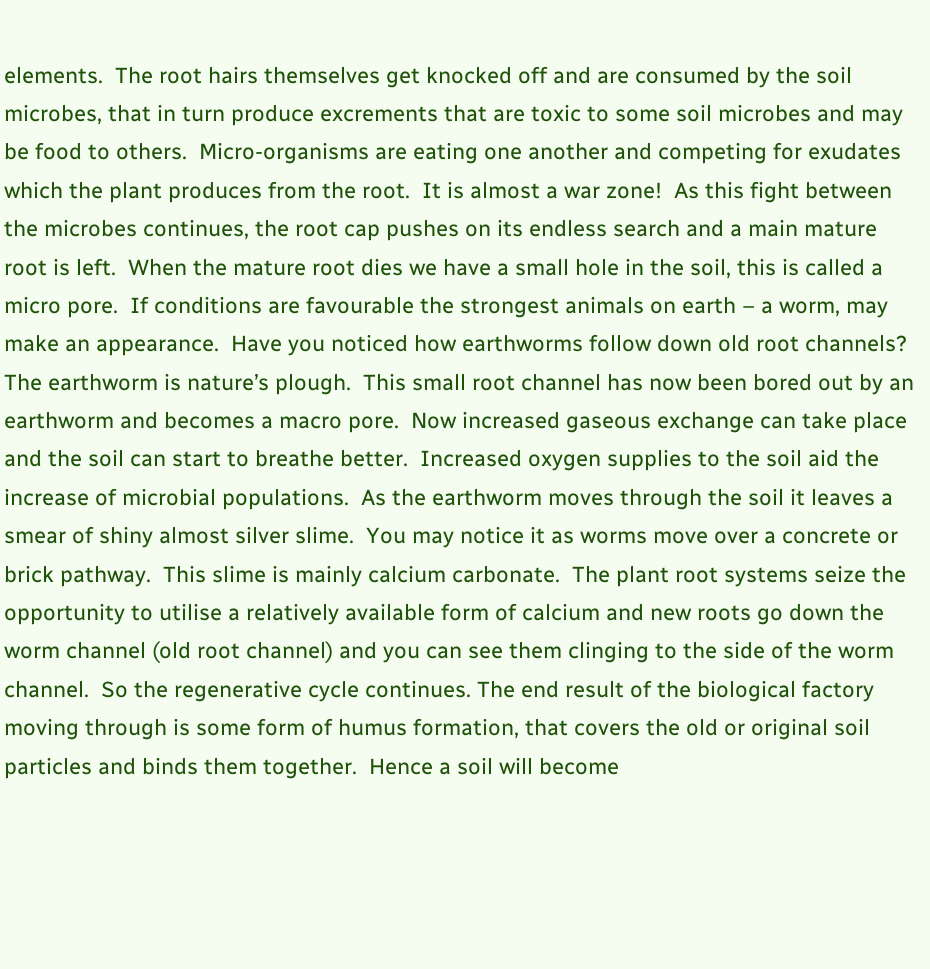elements.  The root hairs themselves get knocked off and are consumed by the soil microbes, that in turn produce excrements that are toxic to some soil microbes and may be food to others.  Micro-organisms are eating one another and competing for exudates which the plant produces from the root.  It is almost a war zone!  As this fight between the microbes continues, the root cap pushes on its endless search and a main mature root is left.  When the mature root dies we have a small hole in the soil, this is called a micro pore.  If conditions are favourable the strongest animals on earth – a worm, may make an appearance.  Have you noticed how earthworms follow down old root channels?  The earthworm is nature’s plough.  This small root channel has now been bored out by an earthworm and becomes a macro pore.  Now increased gaseous exchange can take place and the soil can start to breathe better.  Increased oxygen supplies to the soil aid the increase of microbial populations.  As the earthworm moves through the soil it leaves a smear of shiny almost silver slime.  You may notice it as worms move over a concrete or brick pathway.  This slime is mainly calcium carbonate.  The plant root systems seize the opportunity to utilise a relatively available form of calcium and new roots go down the worm channel (old root channel) and you can see them clinging to the side of the worm channel.  So the regenerative cycle continues. The end result of the biological factory moving through is some form of humus formation, that covers the old or original soil particles and binds them together.  Hence a soil will become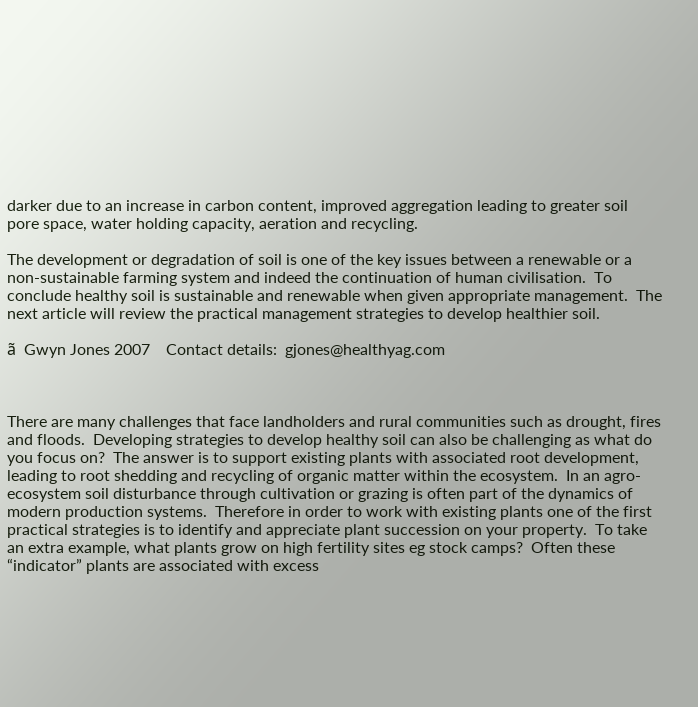darker due to an increase in carbon content, improved aggregation leading to greater soil pore space, water holding capacity, aeration and recycling.

The development or degradation of soil is one of the key issues between a renewable or a non-sustainable farming system and indeed the continuation of human civilisation.  To conclude healthy soil is sustainable and renewable when given appropriate management.  The next article will review the practical management strategies to develop healthier soil.

ã  Gwyn Jones 2007    Contact details:  gjones@healthyag.com



There are many challenges that face landholders and rural communities such as drought, fires and floods.  Developing strategies to develop healthy soil can also be challenging as what do you focus on?  The answer is to support existing plants with associated root development, leading to root shedding and recycling of organic matter within the ecosystem.  In an agro-ecosystem soil disturbance through cultivation or grazing is often part of the dynamics of modern production systems.  Therefore in order to work with existing plants one of the first practical strategies is to identify and appreciate plant succession on your property.  To take an extra example, what plants grow on high fertility sites eg stock camps?  Often these “indicator” plants are associated with excess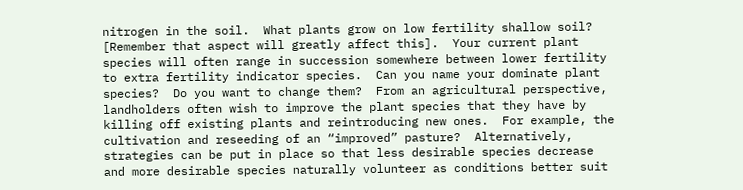nitrogen in the soil.  What plants grow on low fertility shallow soil?  [Remember that aspect will greatly affect this].  Your current plant species will often range in succession somewhere between lower fertility to extra fertility indicator species.  Can you name your dominate plant species?  Do you want to change them?  From an agricultural perspective, landholders often wish to improve the plant species that they have by killing off existing plants and reintroducing new ones.  For example, the cultivation and reseeding of an “improved” pasture?  Alternatively, strategies can be put in place so that less desirable species decrease and more desirable species naturally volunteer as conditions better suit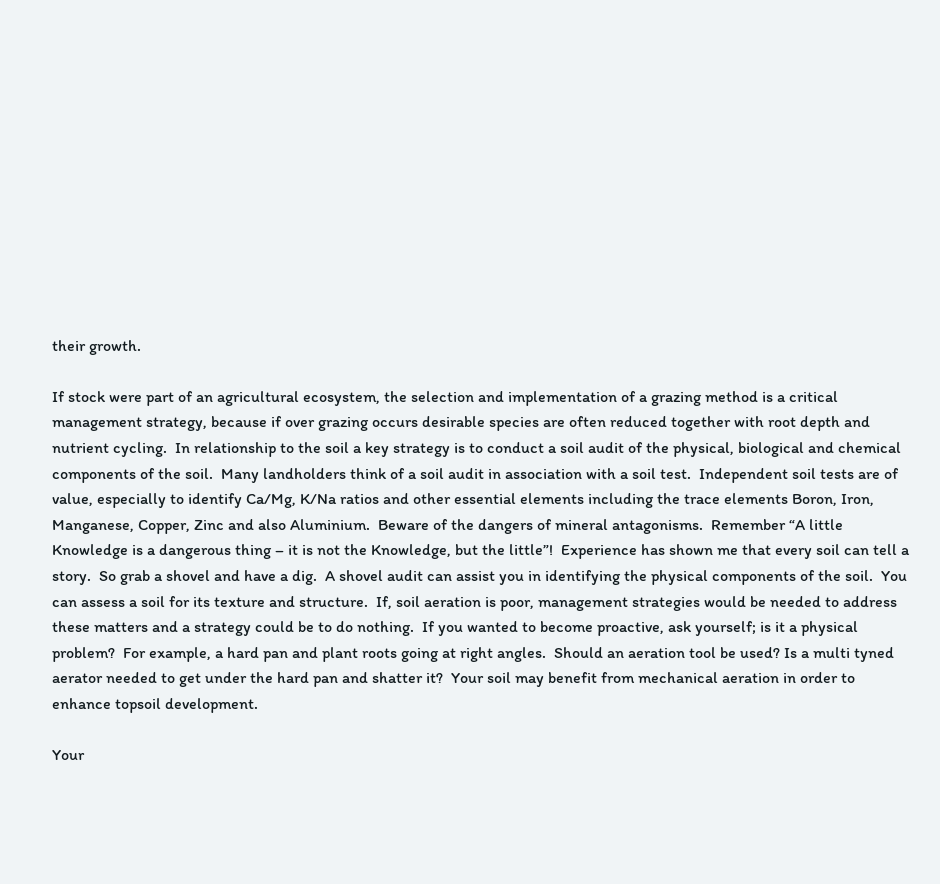their growth.

If stock were part of an agricultural ecosystem, the selection and implementation of a grazing method is a critical management strategy, because if over grazing occurs desirable species are often reduced together with root depth and nutrient cycling.  In relationship to the soil a key strategy is to conduct a soil audit of the physical, biological and chemical components of the soil.  Many landholders think of a soil audit in association with a soil test.  Independent soil tests are of value, especially to identify Ca/Mg, K/Na ratios and other essential elements including the trace elements Boron, Iron, Manganese, Copper, Zinc and also Aluminium.  Beware of the dangers of mineral antagonisms.  Remember “A little Knowledge is a dangerous thing – it is not the Knowledge, but the little”!  Experience has shown me that every soil can tell a story.  So grab a shovel and have a dig.  A shovel audit can assist you in identifying the physical components of the soil.  You can assess a soil for its texture and structure.  If, soil aeration is poor, management strategies would be needed to address these matters and a strategy could be to do nothing.  If you wanted to become proactive, ask yourself; is it a physical problem?  For example, a hard pan and plant roots going at right angles.  Should an aeration tool be used? Is a multi tyned aerator needed to get under the hard pan and shatter it?  Your soil may benefit from mechanical aeration in order to enhance topsoil development.

Your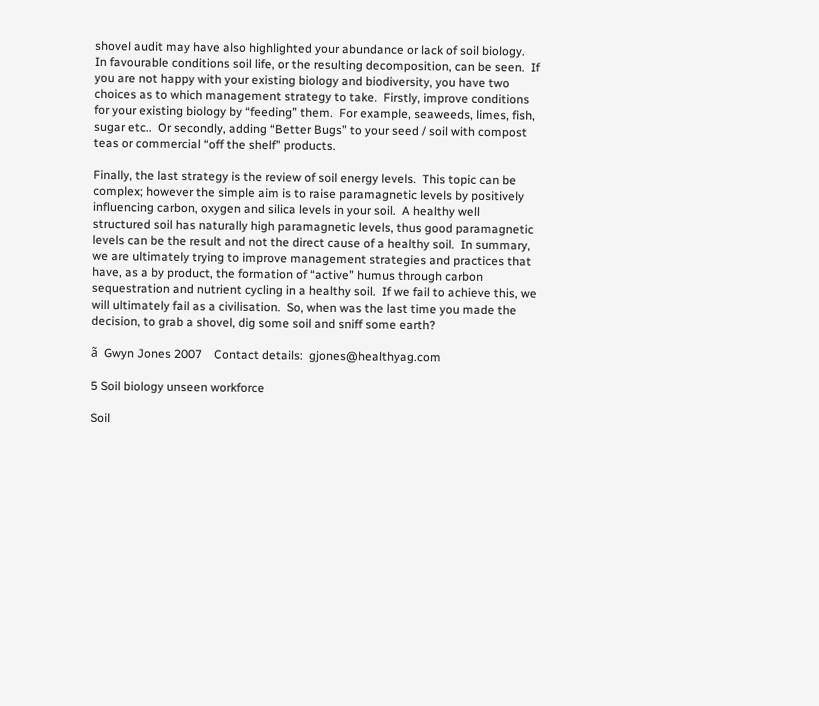shovel audit may have also highlighted your abundance or lack of soil biology.  In favourable conditions soil life, or the resulting decomposition, can be seen.  If you are not happy with your existing biology and biodiversity, you have two choices as to which management strategy to take.  Firstly, improve conditions for your existing biology by “feeding” them.  For example, seaweeds, limes, fish, sugar etc..  Or secondly, adding “Better Bugs” to your seed / soil with compost teas or commercial “off the shelf” products.

Finally, the last strategy is the review of soil energy levels.  This topic can be complex; however the simple aim is to raise paramagnetic levels by positively influencing carbon, oxygen and silica levels in your soil.  A healthy well structured soil has naturally high paramagnetic levels, thus good paramagnetic levels can be the result and not the direct cause of a healthy soil.  In summary, we are ultimately trying to improve management strategies and practices that have, as a by product, the formation of “active” humus through carbon sequestration and nutrient cycling in a healthy soil.  If we fail to achieve this, we will ultimately fail as a civilisation.  So, when was the last time you made the decision, to grab a shovel, dig some soil and sniff some earth?

ã  Gwyn Jones 2007    Contact details:  gjones@healthyag.com

5 Soil biology unseen workforce

Soil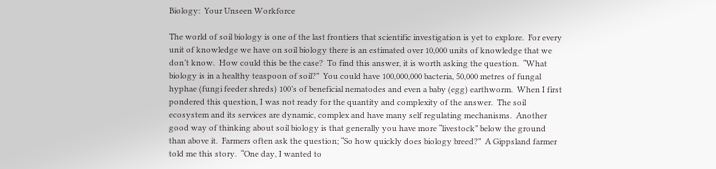Biology:  Your Unseen Workforce

The world of soil biology is one of the last frontiers that scientific investigation is yet to explore.  For every unit of knowledge we have on soil biology there is an estimated over 10,000 units of knowledge that we don’t know.  How could this be the case?  To find this answer, it is worth asking the question.  “What biology is in a healthy teaspoon of soil?”  You could have 100,000,000 bacteria, 50,000 metres of fungal hyphae (fungi feeder shreds) 100’s of beneficial nematodes and even a baby (egg) earthworm.  When I first pondered this question, I was not ready for the quantity and complexity of the answer.  The soil ecosystem and its services are dynamic, complex and have many self regulating mechanisms.  Another good way of thinking about soil biology is that generally you have more “livestock” below the ground than above it.  Farmers often ask the question; “So how quickly does biology breed?”  A Gippsland farmer told me this story.  “One day, I wanted to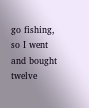go fishing, so I went and bought twelve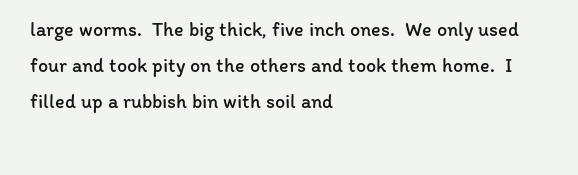large worms.  The big thick, five inch ones.  We only used four and took pity on the others and took them home.  I filled up a rubbish bin with soil and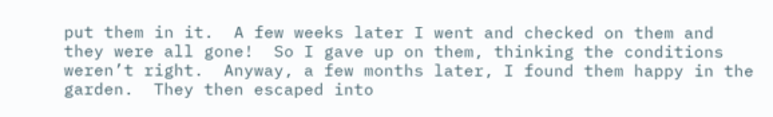put them in it.  A few weeks later I went and checked on them and they were all gone!  So I gave up on them, thinking the conditions weren’t right.  Anyway, a few months later, I found them happy in the garden.  They then escaped into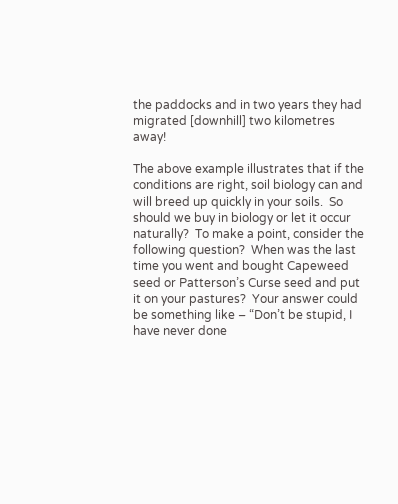the paddocks and in two years they had migrated [downhill] two kilometres away!

The above example illustrates that if the conditions are right, soil biology can and will breed up quickly in your soils.  So should we buy in biology or let it occur naturally?  To make a point, consider the following question?  When was the last time you went and bought Capeweed seed or Patterson’s Curse seed and put it on your pastures?  Your answer could be something like – “Don’t be stupid, I have never done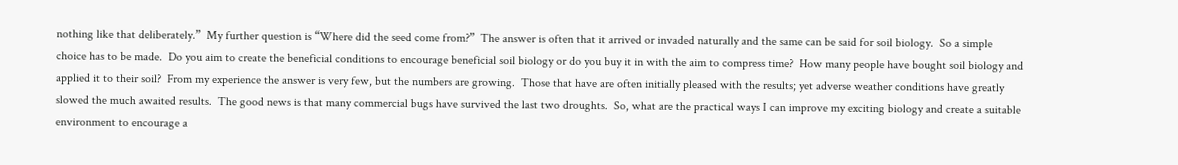nothing like that deliberately.”  My further question is “Where did the seed come from?”  The answer is often that it arrived or invaded naturally and the same can be said for soil biology.  So a simple choice has to be made.  Do you aim to create the beneficial conditions to encourage beneficial soil biology or do you buy it in with the aim to compress time?  How many people have bought soil biology and applied it to their soil?  From my experience the answer is very few, but the numbers are growing.  Those that have are often initially pleased with the results; yet adverse weather conditions have greatly slowed the much awaited results.  The good news is that many commercial bugs have survived the last two droughts.  So, what are the practical ways I can improve my exciting biology and create a suitable environment to encourage a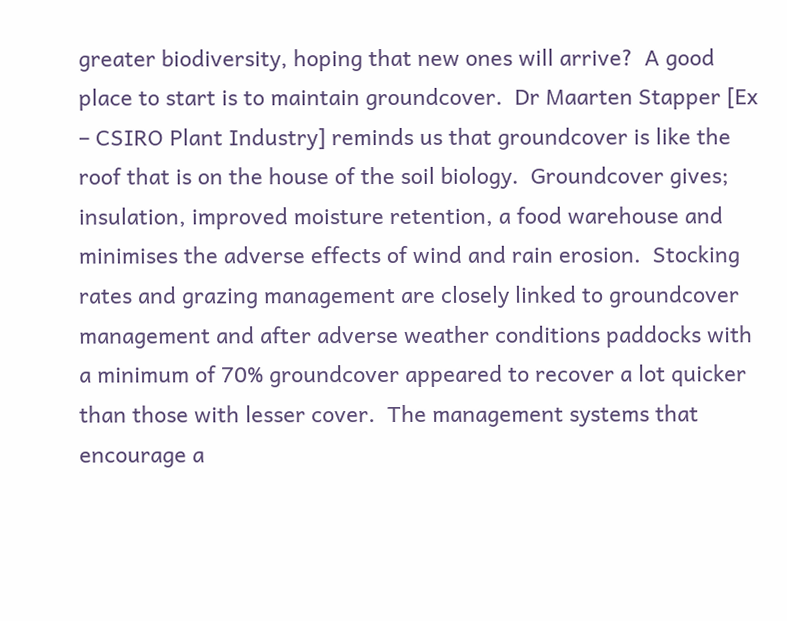greater biodiversity, hoping that new ones will arrive?  A good place to start is to maintain groundcover.  Dr Maarten Stapper [Ex – CSIRO Plant Industry] reminds us that groundcover is like the roof that is on the house of the soil biology.  Groundcover gives; insulation, improved moisture retention, a food warehouse and minimises the adverse effects of wind and rain erosion.  Stocking rates and grazing management are closely linked to groundcover management and after adverse weather conditions paddocks with a minimum of 70% groundcover appeared to recover a lot quicker than those with lesser cover.  The management systems that encourage a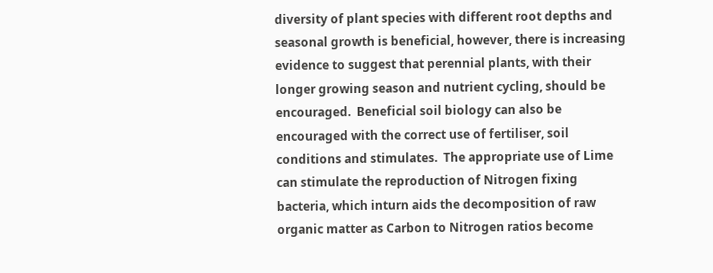diversity of plant species with different root depths and seasonal growth is beneficial, however, there is increasing evidence to suggest that perennial plants, with their longer growing season and nutrient cycling, should be encouraged.  Beneficial soil biology can also be encouraged with the correct use of fertiliser, soil conditions and stimulates.  The appropriate use of Lime can stimulate the reproduction of Nitrogen fixing bacteria, which inturn aids the decomposition of raw organic matter as Carbon to Nitrogen ratios become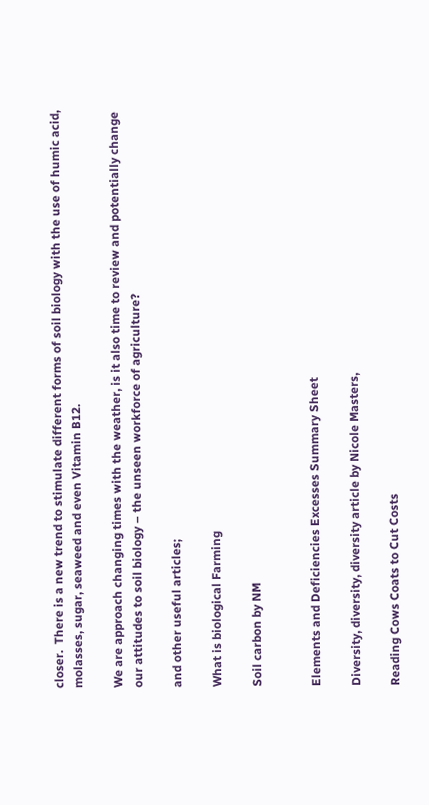closer.  There is a new trend to stimulate different forms of soil biology with the use of humic acid, molasses, sugar, seaweed and even Vitamin B12.

We are approach changing times with the weather, is it also time to review and potentially change our attitudes to soil biology – the unseen workforce of agriculture?

and other useful articles;

What is biological Farming

Soil carbon by NM


Elements and Deficiencies Excesses Summary Sheet

Diversity, diversity, diversity article by Nicole Masters,

Reading Cows Coats to Cut Costs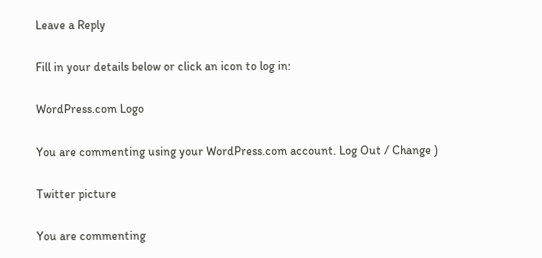Leave a Reply

Fill in your details below or click an icon to log in:

WordPress.com Logo

You are commenting using your WordPress.com account. Log Out / Change )

Twitter picture

You are commenting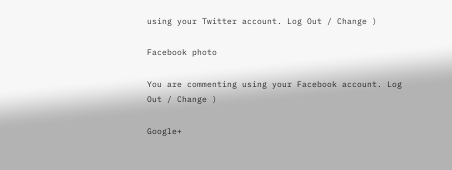using your Twitter account. Log Out / Change )

Facebook photo

You are commenting using your Facebook account. Log Out / Change )

Google+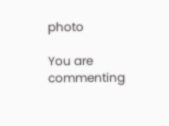photo

You are commenting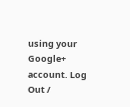using your Google+ account. Log Out /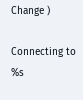Change )

Connecting to %s